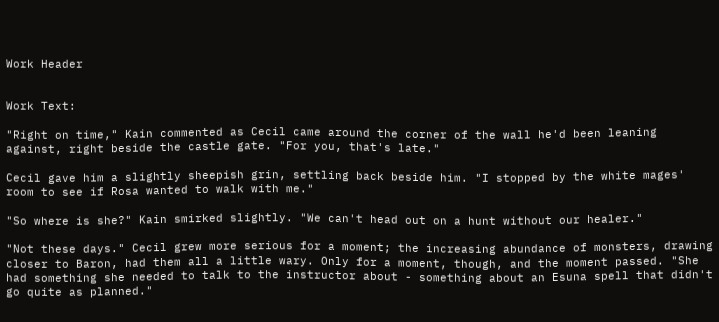Work Header


Work Text:

"Right on time," Kain commented as Cecil came around the corner of the wall he'd been leaning against, right beside the castle gate. "For you, that's late."

Cecil gave him a slightly sheepish grin, settling back beside him. "I stopped by the white mages' room to see if Rosa wanted to walk with me."

"So where is she?" Kain smirked slightly. "We can't head out on a hunt without our healer."

"Not these days." Cecil grew more serious for a moment; the increasing abundance of monsters, drawing closer to Baron, had them all a little wary. Only for a moment, though, and the moment passed. "She had something she needed to talk to the instructor about - something about an Esuna spell that didn't go quite as planned."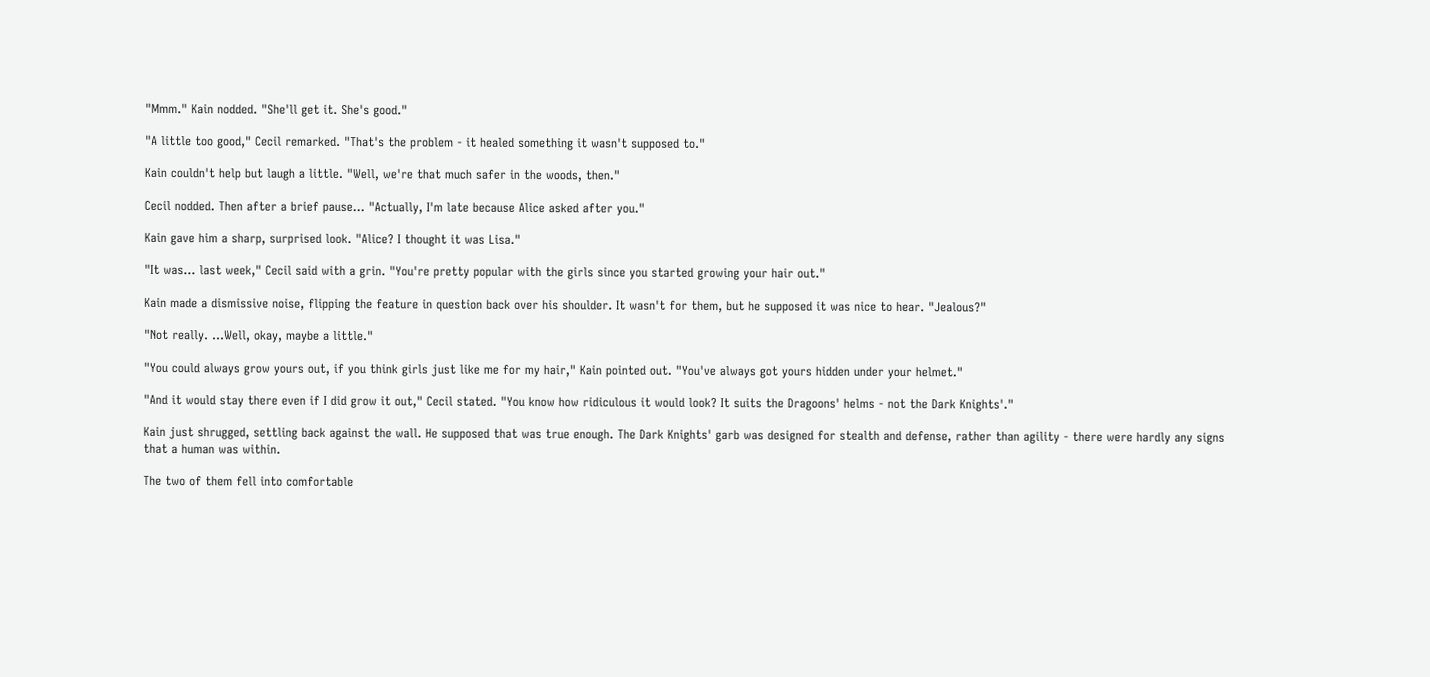"Mmm." Kain nodded. "She'll get it. She's good."

"A little too good," Cecil remarked. "That's the problem - it healed something it wasn't supposed to."

Kain couldn't help but laugh a little. "Well, we're that much safer in the woods, then."

Cecil nodded. Then after a brief pause... "Actually, I'm late because Alice asked after you."

Kain gave him a sharp, surprised look. "Alice? I thought it was Lisa."

"It was... last week," Cecil said with a grin. "You're pretty popular with the girls since you started growing your hair out."

Kain made a dismissive noise, flipping the feature in question back over his shoulder. It wasn't for them, but he supposed it was nice to hear. "Jealous?"

"Not really. ...Well, okay, maybe a little."

"You could always grow yours out, if you think girls just like me for my hair," Kain pointed out. "You've always got yours hidden under your helmet."

"And it would stay there even if I did grow it out," Cecil stated. "You know how ridiculous it would look? It suits the Dragoons' helms - not the Dark Knights'."

Kain just shrugged, settling back against the wall. He supposed that was true enough. The Dark Knights' garb was designed for stealth and defense, rather than agility - there were hardly any signs that a human was within.

The two of them fell into comfortable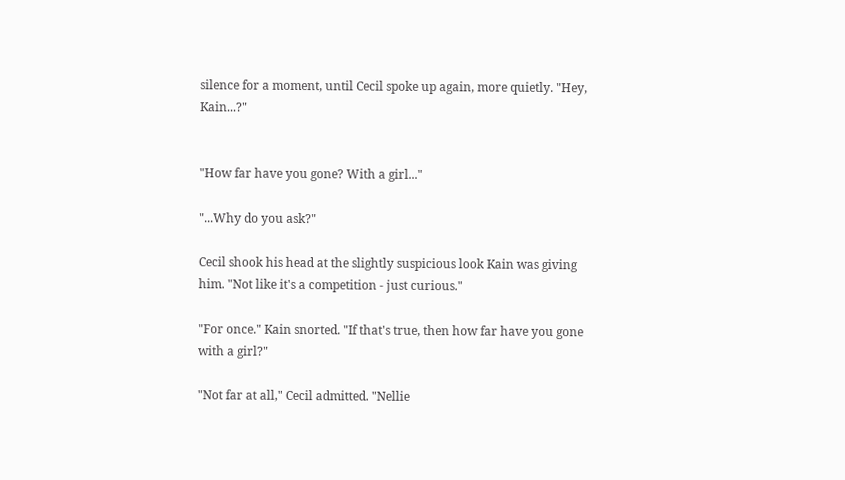silence for a moment, until Cecil spoke up again, more quietly. "Hey, Kain...?"


"How far have you gone? With a girl..."

"...Why do you ask?"

Cecil shook his head at the slightly suspicious look Kain was giving him. "Not like it's a competition - just curious."

"For once." Kain snorted. "If that's true, then how far have you gone with a girl?"

"Not far at all," Cecil admitted. "Nellie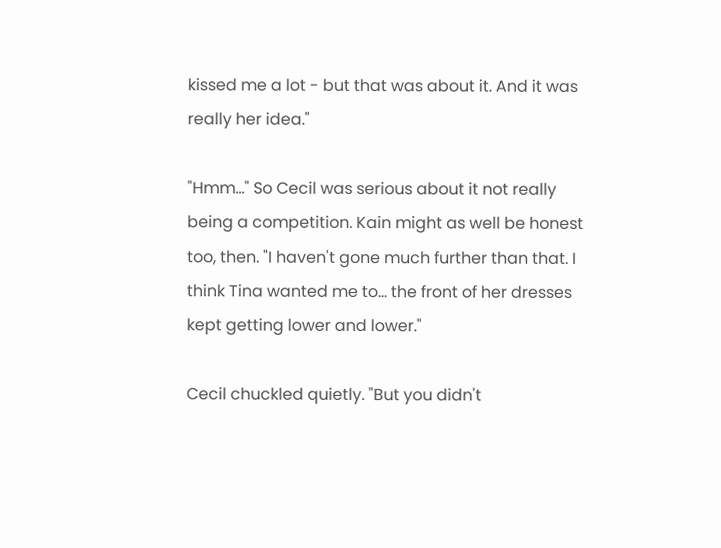kissed me a lot - but that was about it. And it was really her idea."

"Hmm..." So Cecil was serious about it not really being a competition. Kain might as well be honest too, then. "I haven't gone much further than that. I think Tina wanted me to... the front of her dresses kept getting lower and lower."

Cecil chuckled quietly. "But you didn't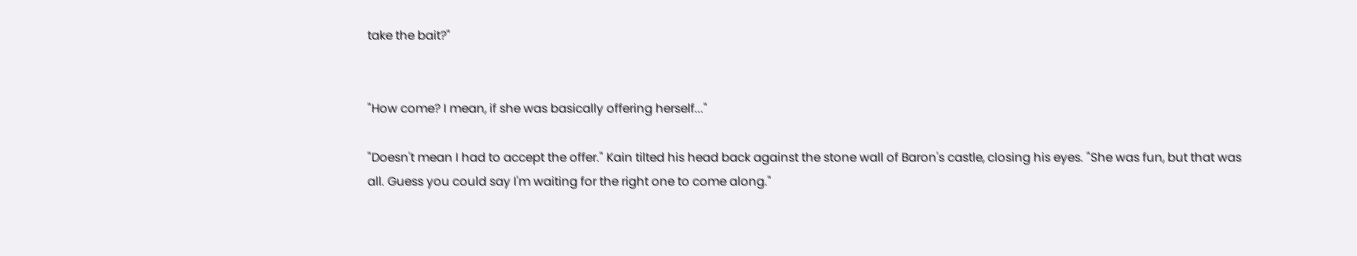take the bait?"


"How come? I mean, if she was basically offering herself..."

"Doesn't mean I had to accept the offer." Kain tilted his head back against the stone wall of Baron's castle, closing his eyes. "She was fun, but that was all. Guess you could say I'm waiting for the right one to come along."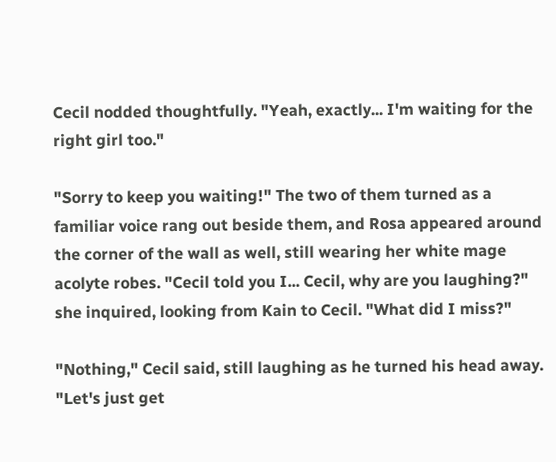Cecil nodded thoughtfully. "Yeah, exactly... I'm waiting for the right girl too."

"Sorry to keep you waiting!" The two of them turned as a familiar voice rang out beside them, and Rosa appeared around the corner of the wall as well, still wearing her white mage acolyte robes. "Cecil told you I... Cecil, why are you laughing?" she inquired, looking from Kain to Cecil. "What did I miss?"

"Nothing," Cecil said, still laughing as he turned his head away. "Let's just get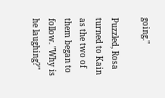going."

Puzzled, Rosa turned to Kain as the two of them began to follow. "Why is he laughing?"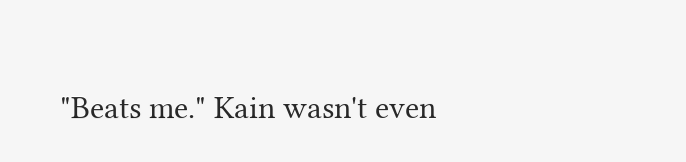"Beats me." Kain wasn't even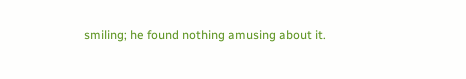smiling; he found nothing amusing about it.